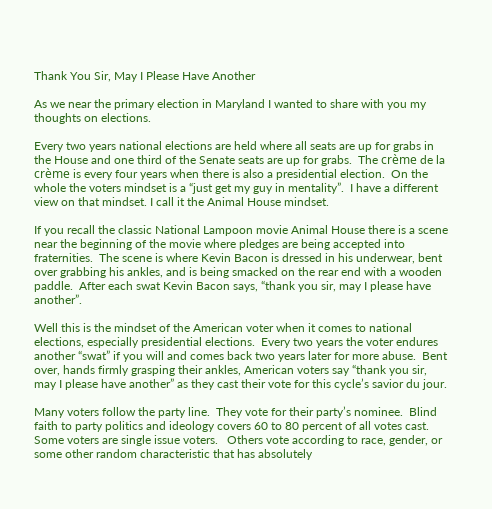Thank You Sir, May I Please Have Another

As we near the primary election in Maryland I wanted to share with you my thoughts on elections.

Every two years national elections are held where all seats are up for grabs in the House and one third of the Senate seats are up for grabs.  The crème de la crème is every four years when there is also a presidential election.  On the whole the voters mindset is a “just get my guy in mentality”.  I have a different view on that mindset. I call it the Animal House mindset.

If you recall the classic National Lampoon movie Animal House there is a scene near the beginning of the movie where pledges are being accepted into fraternities.  The scene is where Kevin Bacon is dressed in his underwear, bent over grabbing his ankles, and is being smacked on the rear end with a wooden paddle.  After each swat Kevin Bacon says, “thank you sir, may I please have another”.

Well this is the mindset of the American voter when it comes to national elections, especially presidential elections.  Every two years the voter endures another “swat” if you will and comes back two years later for more abuse.  Bent over, hands firmly grasping their ankles, American voters say “thank you sir, may I please have another” as they cast their vote for this cycle’s savior du jour.

Many voters follow the party line.  They vote for their party’s nominee.  Blind faith to party politics and ideology covers 60 to 80 percent of all votes cast.  Some voters are single issue voters.   Others vote according to race, gender, or some other random characteristic that has absolutely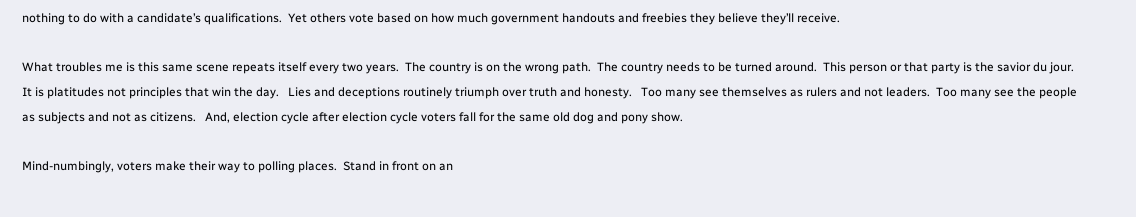nothing to do with a candidate’s qualifications.  Yet others vote based on how much government handouts and freebies they believe they’ll receive.

What troubles me is this same scene repeats itself every two years.  The country is on the wrong path.  The country needs to be turned around.  This person or that party is the savior du jour.  It is platitudes not principles that win the day.   Lies and deceptions routinely triumph over truth and honesty.   Too many see themselves as rulers and not leaders.  Too many see the people as subjects and not as citizens.   And, election cycle after election cycle voters fall for the same old dog and pony show.

Mind-numbingly, voters make their way to polling places.  Stand in front on an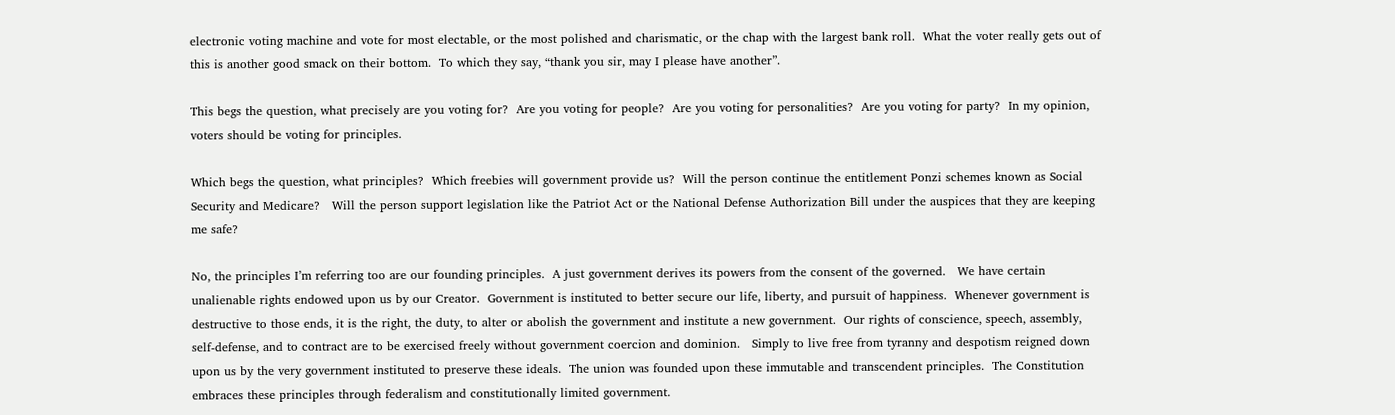electronic voting machine and vote for most electable, or the most polished and charismatic, or the chap with the largest bank roll.  What the voter really gets out of this is another good smack on their bottom.  To which they say, “thank you sir, may I please have another”.

This begs the question, what precisely are you voting for?  Are you voting for people?  Are you voting for personalities?  Are you voting for party?  In my opinion, voters should be voting for principles.

Which begs the question, what principles?  Which freebies will government provide us?  Will the person continue the entitlement Ponzi schemes known as Social Security and Medicare?   Will the person support legislation like the Patriot Act or the National Defense Authorization Bill under the auspices that they are keeping me safe?

No, the principles I’m referring too are our founding principles.  A just government derives its powers from the consent of the governed.   We have certain unalienable rights endowed upon us by our Creator.  Government is instituted to better secure our life, liberty, and pursuit of happiness.  Whenever government is destructive to those ends, it is the right, the duty, to alter or abolish the government and institute a new government.  Our rights of conscience, speech, assembly, self-defense, and to contract are to be exercised freely without government coercion and dominion.   Simply to live free from tyranny and despotism reigned down upon us by the very government instituted to preserve these ideals.  The union was founded upon these immutable and transcendent principles.  The Constitution embraces these principles through federalism and constitutionally limited government.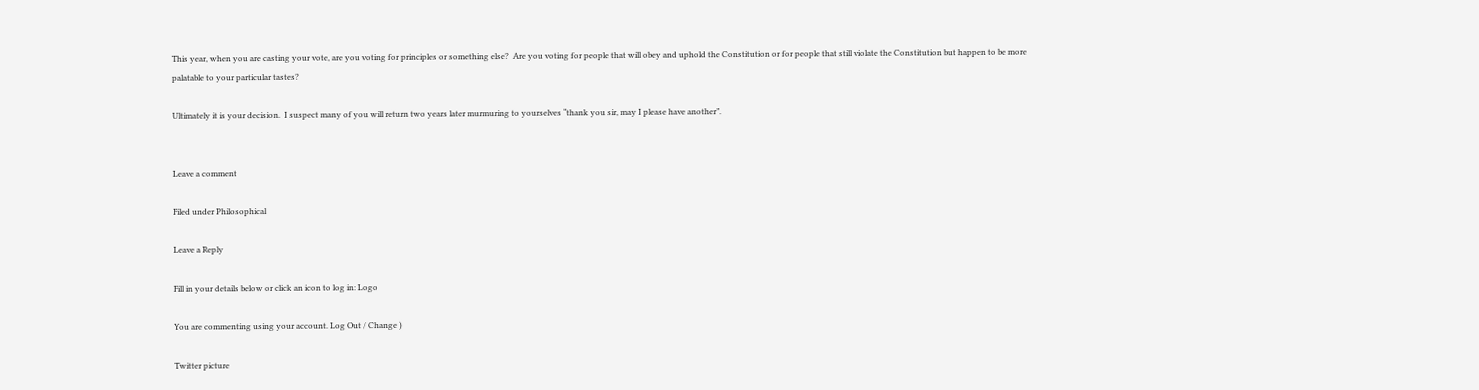This year, when you are casting your vote, are you voting for principles or something else?  Are you voting for people that will obey and uphold the Constitution or for people that still violate the Constitution but happen to be more palatable to your particular tastes?

Ultimately it is your decision.  I suspect many of you will return two years later murmuring to yourselves “thank you sir, may I please have another”.


Leave a comment

Filed under Philosophical

Leave a Reply

Fill in your details below or click an icon to log in: Logo

You are commenting using your account. Log Out / Change )

Twitter picture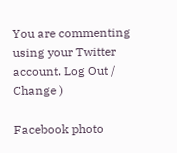You are commenting using your Twitter account. Log Out / Change )

Facebook photo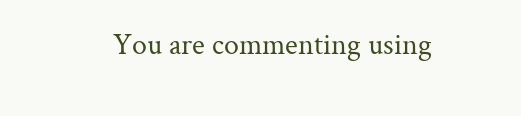You are commenting using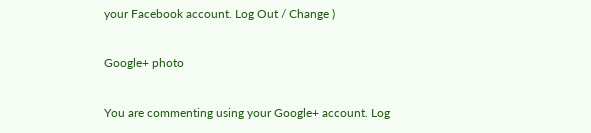your Facebook account. Log Out / Change )

Google+ photo

You are commenting using your Google+ account. Log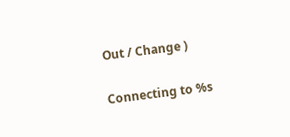Out / Change )

Connecting to %s